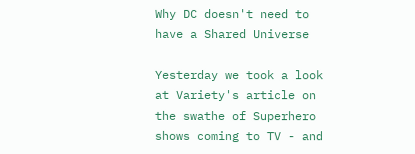Why DC doesn't need to have a Shared Universe

Yesterday we took a look at Variety's article on the swathe of Superhero shows coming to TV - and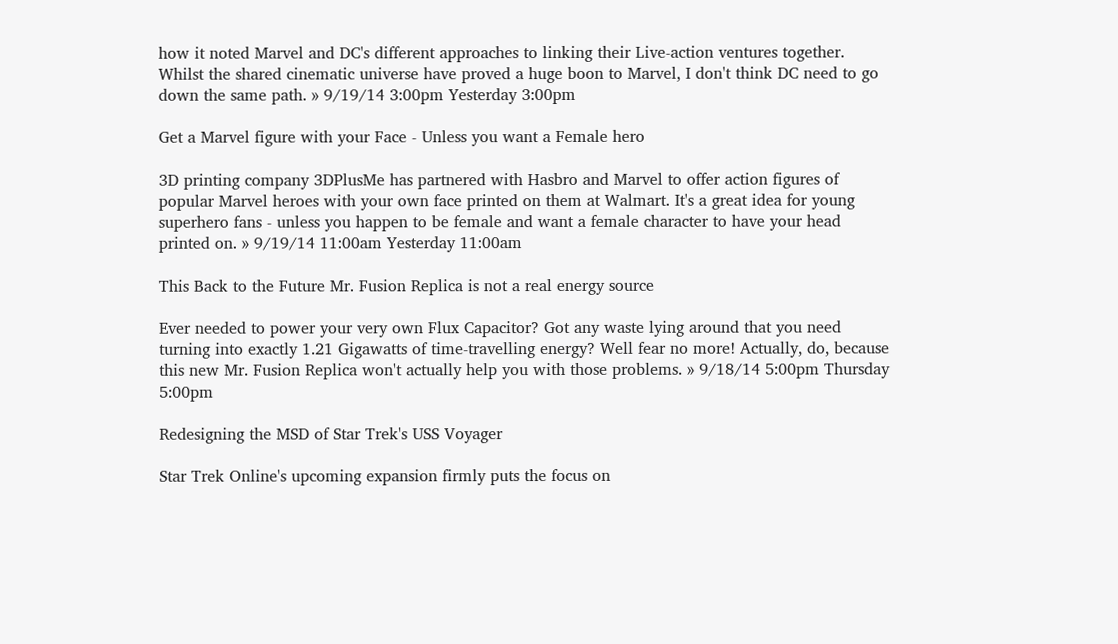how it noted Marvel and DC's different approaches to linking their Live-action ventures together. Whilst the shared cinematic universe have proved a huge boon to Marvel, I don't think DC need to go down the same path. » 9/19/14 3:00pm Yesterday 3:00pm

Get a Marvel figure with your Face - Unless you want a Female hero

3D printing company 3DPlusMe has partnered with Hasbro and Marvel to offer action figures of popular Marvel heroes with your own face printed on them at Walmart. It's a great idea for young superhero fans - unless you happen to be female and want a female character to have your head printed on. » 9/19/14 11:00am Yesterday 11:00am

This Back to the Future Mr. Fusion Replica is not a real energy source

Ever needed to power your very own Flux Capacitor? Got any waste lying around that you need turning into exactly 1.21 Gigawatts of time-travelling energy? Well fear no more! Actually, do, because this new Mr. Fusion Replica won't actually help you with those problems. » 9/18/14 5:00pm Thursday 5:00pm

Redesigning the MSD of Star Trek's USS Voyager

Star Trek Online's upcoming expansion firmly puts the focus on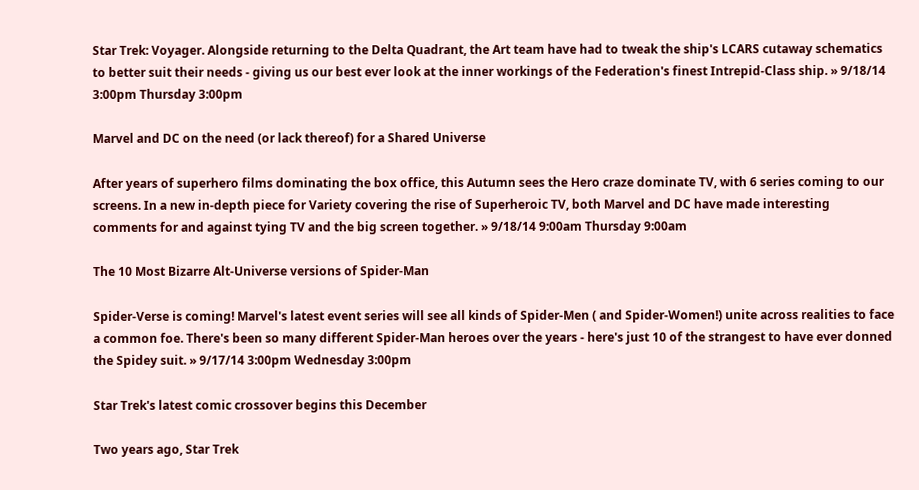Star Trek: Voyager. Alongside returning to the Delta Quadrant, the Art team have had to tweak the ship's LCARS cutaway schematics to better suit their needs - giving us our best ever look at the inner workings of the Federation's finest Intrepid-Class ship. » 9/18/14 3:00pm Thursday 3:00pm

Marvel and DC on the need (or lack thereof) for a Shared Universe

After years of superhero films dominating the box office, this Autumn sees the Hero craze dominate TV, with 6 series coming to our screens. In a new in-depth piece for Variety covering the rise of Superheroic TV, both Marvel and DC have made interesting comments for and against tying TV and the big screen together. » 9/18/14 9:00am Thursday 9:00am

The 10 Most Bizarre Alt-Universe versions of Spider-Man

Spider-Verse is coming! Marvel's latest event series will see all kinds of Spider-Men ( and Spider-Women!) unite across realities to face a common foe. There's been so many different Spider-Man heroes over the years - here's just 10 of the strangest to have ever donned the Spidey suit. » 9/17/14 3:00pm Wednesday 3:00pm

Star Trek's latest comic crossover begins this December

Two years ago, Star Trek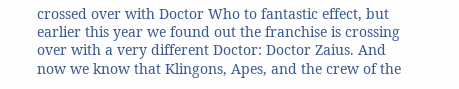crossed over with Doctor Who to fantastic effect, but earlier this year we found out the franchise is crossing over with a very different Doctor: Doctor Zaius. And now we know that Klingons, Apes, and the crew of the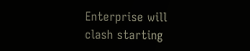Enterprise will clash starting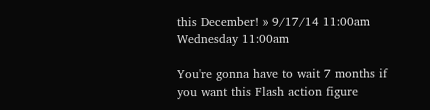this December! » 9/17/14 11:00am Wednesday 11:00am

You're gonna have to wait 7 months if you want this Flash action figure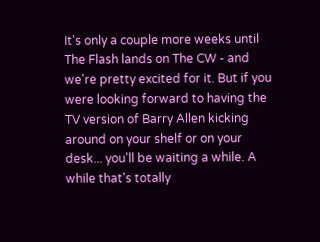It's only a couple more weeks until The Flash lands on The CW - and we're pretty excited for it. But if you were looking forward to having the TV version of Barry Allen kicking around on your shelf or on your desk... you'll be waiting a while. A while that's totally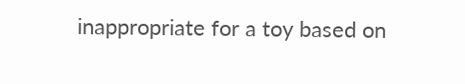inappropriate for a toy based on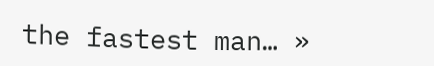the fastest man… »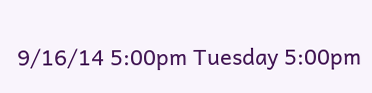9/16/14 5:00pm Tuesday 5:00pm